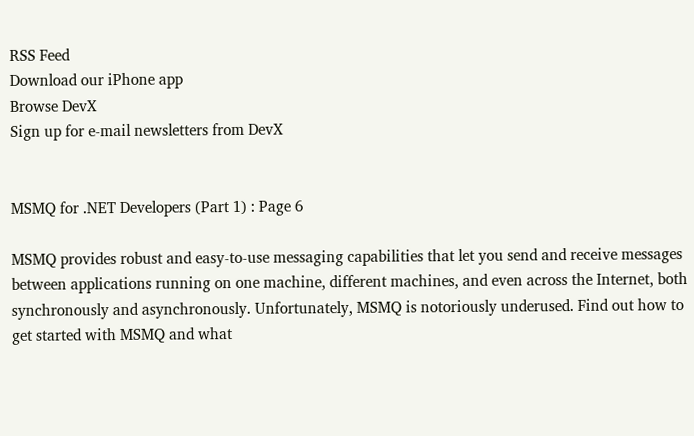RSS Feed
Download our iPhone app
Browse DevX
Sign up for e-mail newsletters from DevX


MSMQ for .NET Developers (Part 1) : Page 6

MSMQ provides robust and easy-to-use messaging capabilities that let you send and receive messages between applications running on one machine, different machines, and even across the Internet, both synchronously and asynchronously. Unfortunately, MSMQ is notoriously underused. Find out how to get started with MSMQ and what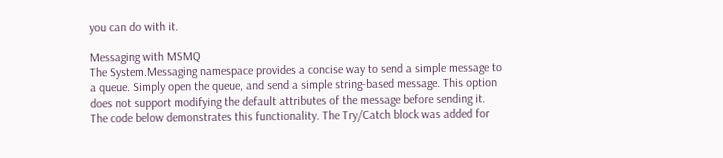you can do with it.

Messaging with MSMQ
The System.Messaging namespace provides a concise way to send a simple message to a queue. Simply open the queue, and send a simple string-based message. This option does not support modifying the default attributes of the message before sending it. The code below demonstrates this functionality. The Try/Catch block was added for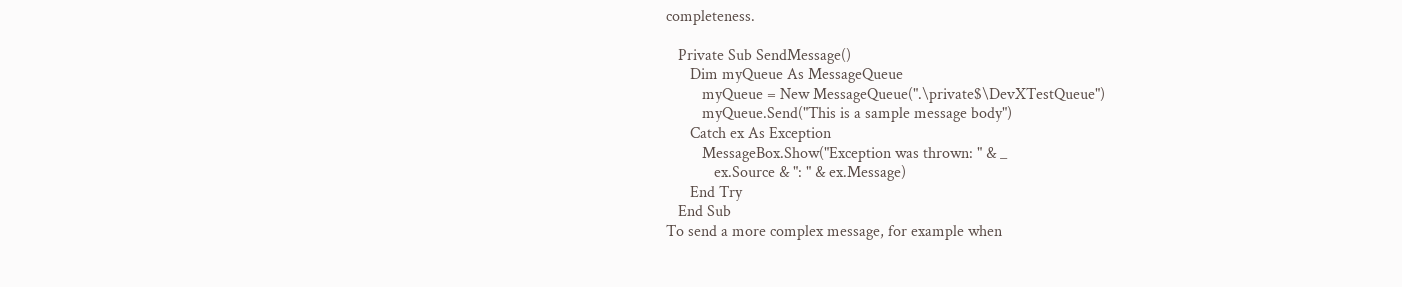completeness.

   Private Sub SendMessage()
      Dim myQueue As MessageQueue
         myQueue = New MessageQueue(".\private$\DevXTestQueue")
         myQueue.Send("This is a sample message body")
      Catch ex As Exception
         MessageBox.Show("Exception was thrown: " & _
            ex.Source & ": " & ex.Message)
      End Try
   End Sub
To send a more complex message, for example when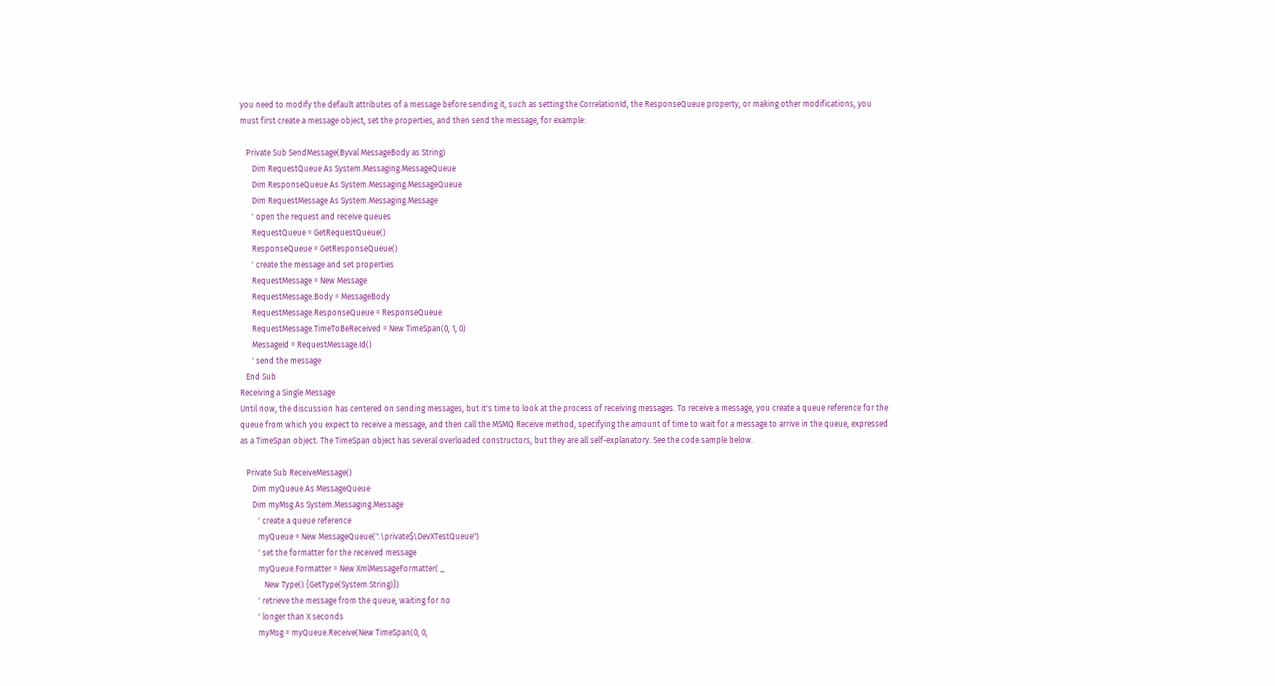you need to modify the default attributes of a message before sending it, such as setting the CorrelationId, the ResponseQueue property, or making other modifications, you must first create a message object, set the properties, and then send the message, for example:

   Private Sub SendMessage(Byval MessageBody as String)
      Dim RequestQueue As System.Messaging.MessageQueue
      Dim ResponseQueue As System.Messaging.MessageQueue
      Dim RequestMessage As System.Messaging.Message
      ' open the request and receive queues
      RequestQueue = GetRequestQueue()
      ResponseQueue = GetResponseQueue()
      ' create the message and set properties
      RequestMessage = New Message
      RequestMessage.Body = MessageBody
      RequestMessage.ResponseQueue = ResponseQueue
      RequestMessage.TimeToBeReceived = New TimeSpan(0, 1, 0)
      MessageId = RequestMessage.Id()
      ' send the message
   End Sub
Receiving a Single Message
Until now, the discussion has centered on sending messages, but it's time to look at the process of receiving messages. To receive a message, you create a queue reference for the queue from which you expect to receive a message, and then call the MSMQ Receive method, specifying the amount of time to wait for a message to arrive in the queue, expressed as a TimeSpan object. The TimeSpan object has several overloaded constructors, but they are all self-explanatory. See the code sample below.

   Private Sub ReceiveMessage()
      Dim myQueue As MessageQueue
      Dim myMsg As System.Messaging.Message
         ' create a queue reference
         myQueue = New MessageQueue(".\private$\DevXTestQueue")
         ' set the formatter for the received message
         myQueue.Formatter = New XmlMessageFormatter( _
            New Type() {GetType(System.String)})
         ' retrieve the message from the queue, waiting for no
         ' longer than X seconds
         myMsg = myQueue.Receive(New TimeSpan(0, 0,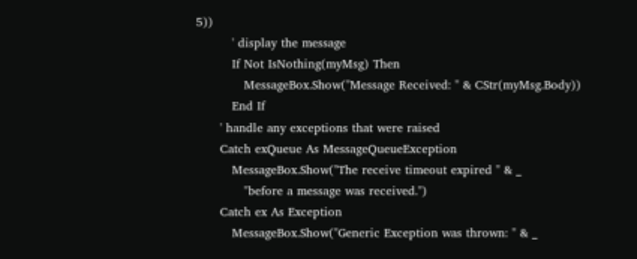5))
         ' display the message
         If Not IsNothing(myMsg) Then
            MessageBox.Show("Message Received: " & CStr(myMsg.Body))
         End If
      ' handle any exceptions that were raised
      Catch exQueue As MessageQueueException
         MessageBox.Show("The receive timeout expired " & _
            "before a message was received.")
      Catch ex As Exception
         MessageBox.Show("Generic Exception was thrown: " & _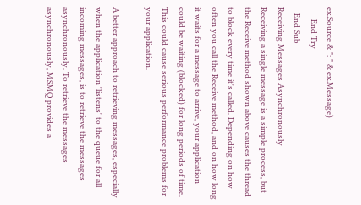ex.Source & ": " & ex.Message)
      End Try
   End Sub
Receiving Messages Asynchronously
Receiving a single message is a simple process, but the Receive method shown above causes the thread to block every time it's called. Depending on how often you call the Receive method, and on how long it waits for a message to arrive, your application could be waiting (blocked) for long periods of time. This could cause serious performance problems for your application.

A better approach to retrieving messages, especially when the application 'listens' to the queue for all incoming messages, is to retrieve the messages asynchronously. To retrieve the messages asynchronously, MSMQ provides a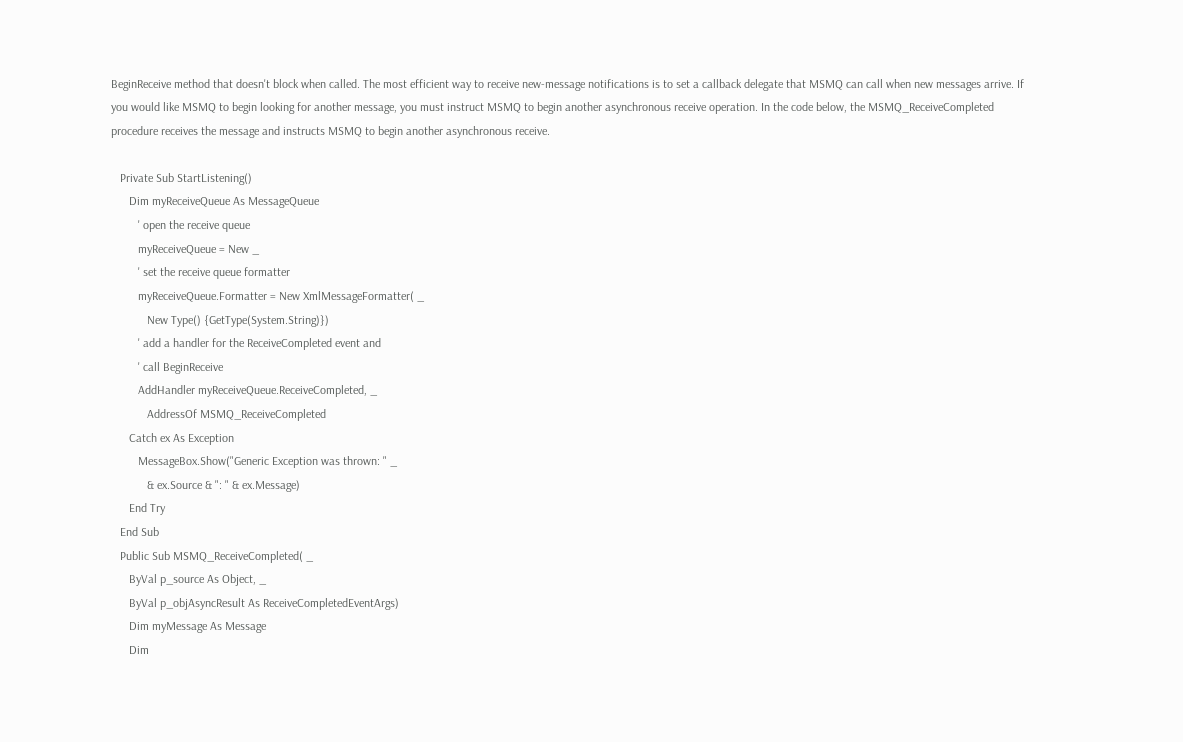BeginReceive method that doesn't block when called. The most efficient way to receive new-message notifications is to set a callback delegate that MSMQ can call when new messages arrive. If you would like MSMQ to begin looking for another message, you must instruct MSMQ to begin another asynchronous receive operation. In the code below, the MSMQ_ReceiveCompleted procedure receives the message and instructs MSMQ to begin another asynchronous receive.

   Private Sub StartListening()
      Dim myReceiveQueue As MessageQueue
         ' open the receive queue
         myReceiveQueue = New _
         ' set the receive queue formatter
         myReceiveQueue.Formatter = New XmlMessageFormatter( _
            New Type() {GetType(System.String)})
         ' add a handler for the ReceiveCompleted event and
         ' call BeginReceive
         AddHandler myReceiveQueue.ReceiveCompleted, _
            AddressOf MSMQ_ReceiveCompleted
      Catch ex As Exception
         MessageBox.Show("Generic Exception was thrown: " _
            & ex.Source & ": " & ex.Message)
      End Try
   End Sub
   Public Sub MSMQ_ReceiveCompleted( _
      ByVal p_source As Object, _
      ByVal p_objAsyncResult As ReceiveCompletedEventArgs)
      Dim myMessage As Message
      Dim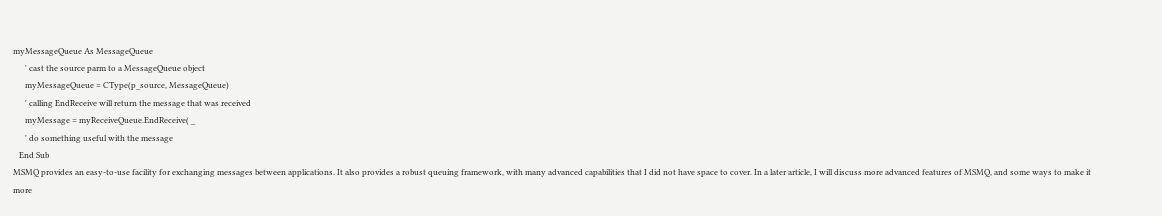myMessageQueue As MessageQueue
      ' cast the source parm to a MessageQueue object
      myMessageQueue = CType(p_source, MessageQueue)
      ' calling EndReceive will return the message that was received
      myMessage = myReceiveQueue.EndReceive( _
      ' do something useful with the message
   End Sub
MSMQ provides an easy-to-use facility for exchanging messages between applications. It also provides a robust queuing framework, with many advanced capabilities that I did not have space to cover. In a later article, I will discuss more advanced features of MSMQ, and some ways to make it more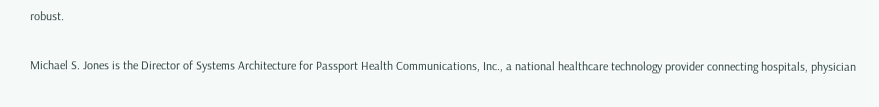robust.

Michael S. Jones is the Director of Systems Architecture for Passport Health Communications, Inc., a national healthcare technology provider connecting hospitals, physician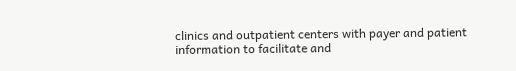clinics and outpatient centers with payer and patient information to facilitate and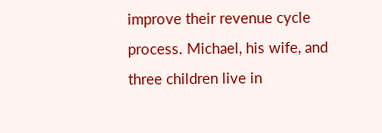improve their revenue cycle process. Michael, his wife, and three children live in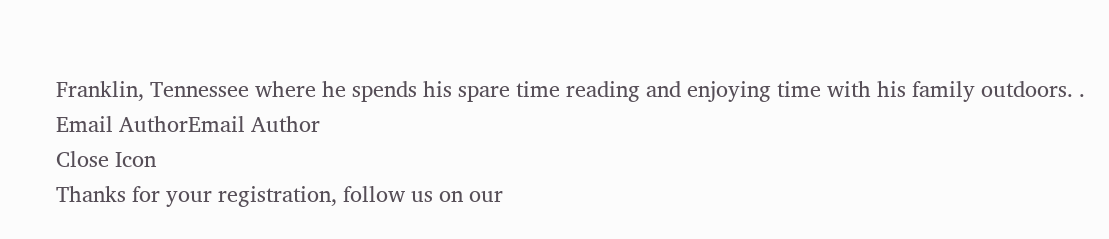Franklin, Tennessee where he spends his spare time reading and enjoying time with his family outdoors. .
Email AuthorEmail Author
Close Icon
Thanks for your registration, follow us on our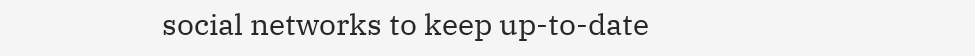social networks to keep up-to-date